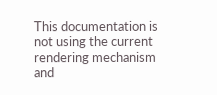This documentation is not using the current rendering mechanism and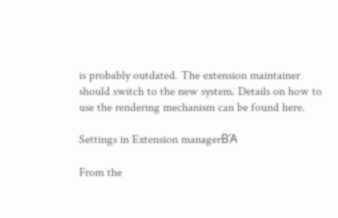is probably outdated. The extension maintainer should switch to the new system. Details on how to use the rendering mechanism can be found here.

Settings in Extension managerΒΆ

From the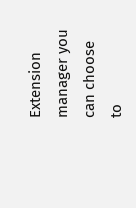Extension manager you can choose to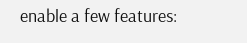enable a few features: